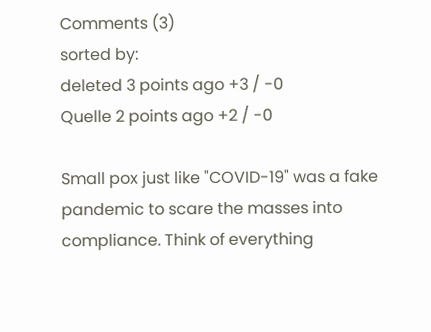Comments (3)
sorted by:
deleted 3 points ago +3 / -0
Quelle 2 points ago +2 / -0

Small pox just like "COVID-19" was a fake pandemic to scare the masses into compliance. Think of everything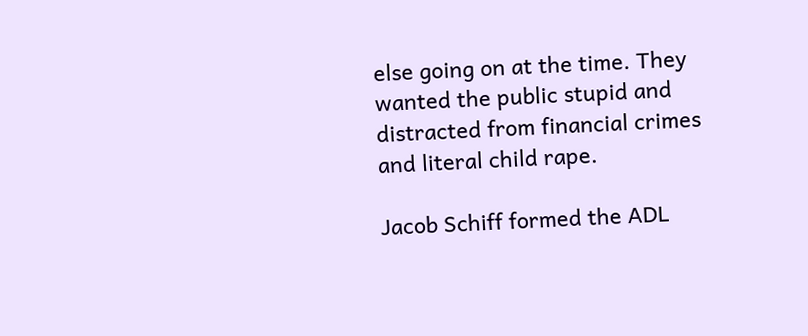else going on at the time. They wanted the public stupid and distracted from financial crimes and literal child rape.

Jacob Schiff formed the ADL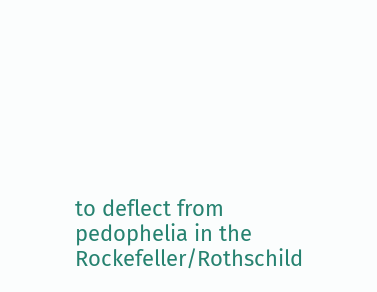to deflect from pedophelia in the Rockefeller/Rothschild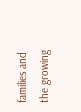families and the growing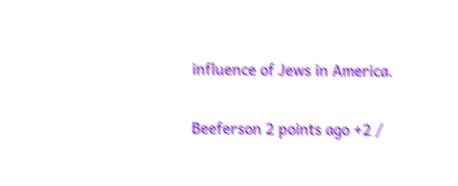influence of Jews in America.

Beeferson 2 points ago +2 /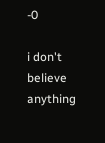-0

i don't believe anything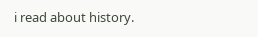i read about history.